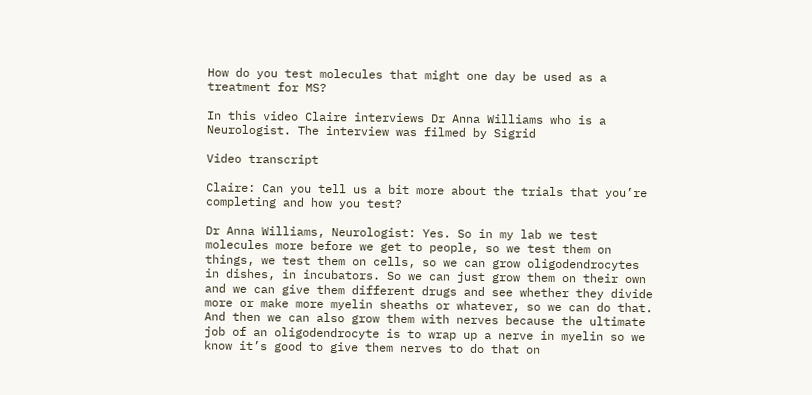How do you test molecules that might one day be used as a treatment for MS?

In this video Claire interviews Dr Anna Williams who is a Neurologist. The interview was filmed by Sigrid

Video transcript

Claire: Can you tell us a bit more about the trials that you’re completing and how you test?

Dr Anna Williams, Neurologist: Yes. So in my lab we test molecules more before we get to people, so we test them on things, we test them on cells, so we can grow oligodendrocytes in dishes, in incubators. So we can just grow them on their own and we can give them different drugs and see whether they divide more or make more myelin sheaths or whatever, so we can do that. And then we can also grow them with nerves because the ultimate job of an oligodendrocyte is to wrap up a nerve in myelin so we know it’s good to give them nerves to do that on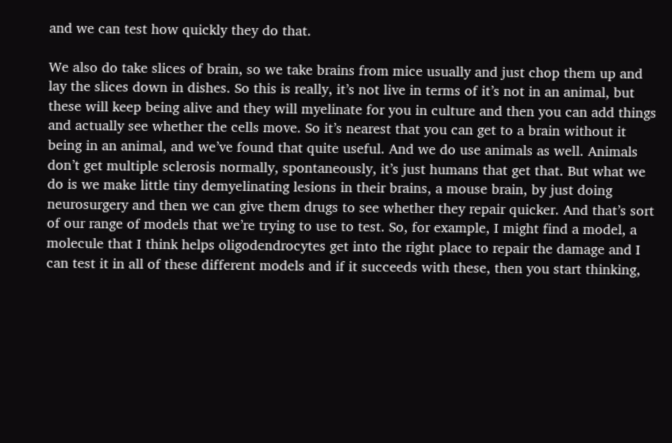and we can test how quickly they do that.

We also do take slices of brain, so we take brains from mice usually and just chop them up and lay the slices down in dishes. So this is really, it’s not live in terms of it’s not in an animal, but these will keep being alive and they will myelinate for you in culture and then you can add things and actually see whether the cells move. So it’s nearest that you can get to a brain without it being in an animal, and we’ve found that quite useful. And we do use animals as well. Animals don’t get multiple sclerosis normally, spontaneously, it’s just humans that get that. But what we do is we make little tiny demyelinating lesions in their brains, a mouse brain, by just doing neurosurgery and then we can give them drugs to see whether they repair quicker. And that’s sort of our range of models that we’re trying to use to test. So, for example, I might find a model, a molecule that I think helps oligodendrocytes get into the right place to repair the damage and I can test it in all of these different models and if it succeeds with these, then you start thinking,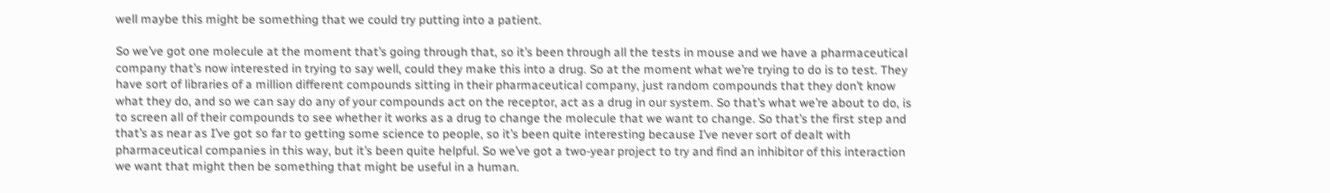well maybe this might be something that we could try putting into a patient.

So we’ve got one molecule at the moment that’s going through that, so it’s been through all the tests in mouse and we have a pharmaceutical company that’s now interested in trying to say well, could they make this into a drug. So at the moment what we’re trying to do is to test. They have sort of libraries of a million different compounds sitting in their pharmaceutical company, just random compounds that they don’t know what they do, and so we can say do any of your compounds act on the receptor, act as a drug in our system. So that’s what we’re about to do, is to screen all of their compounds to see whether it works as a drug to change the molecule that we want to change. So that’s the first step and that’s as near as I’ve got so far to getting some science to people, so it’s been quite interesting because I’ve never sort of dealt with pharmaceutical companies in this way, but it’s been quite helpful. So we’ve got a two-year project to try and find an inhibitor of this interaction we want that might then be something that might be useful in a human.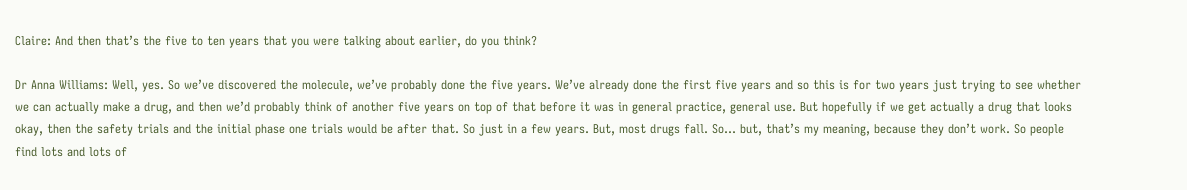Claire: And then that’s the five to ten years that you were talking about earlier, do you think?

Dr Anna Williams: Well, yes. So we’ve discovered the molecule, we’ve probably done the five years. We’ve already done the first five years and so this is for two years just trying to see whether we can actually make a drug, and then we’d probably think of another five years on top of that before it was in general practice, general use. But hopefully if we get actually a drug that looks okay, then the safety trials and the initial phase one trials would be after that. So just in a few years. But, most drugs fall. So… but, that’s my meaning, because they don’t work. So people find lots and lots of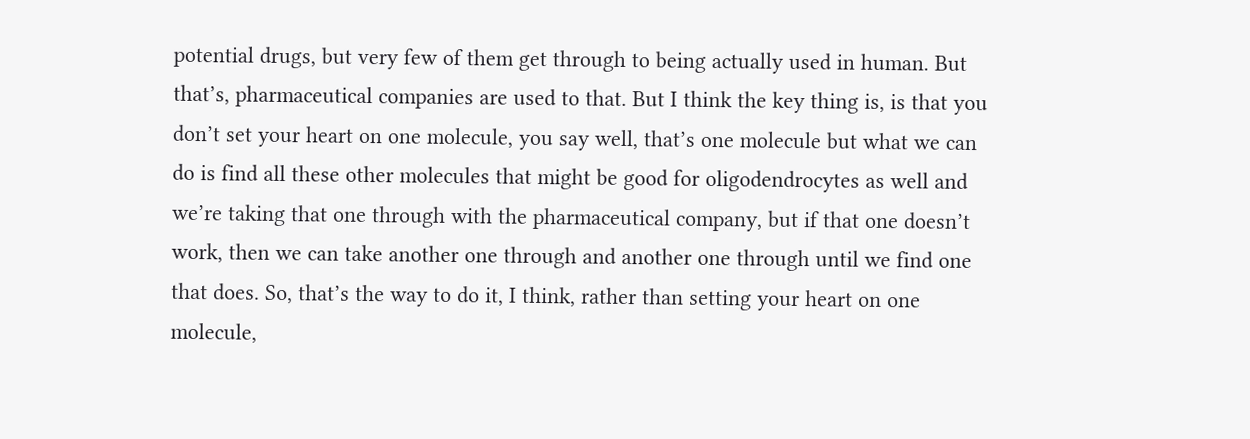potential drugs, but very few of them get through to being actually used in human. But that’s, pharmaceutical companies are used to that. But I think the key thing is, is that you don’t set your heart on one molecule, you say well, that’s one molecule but what we can do is find all these other molecules that might be good for oligodendrocytes as well and we’re taking that one through with the pharmaceutical company, but if that one doesn’t work, then we can take another one through and another one through until we find one that does. So, that’s the way to do it, I think, rather than setting your heart on one molecule,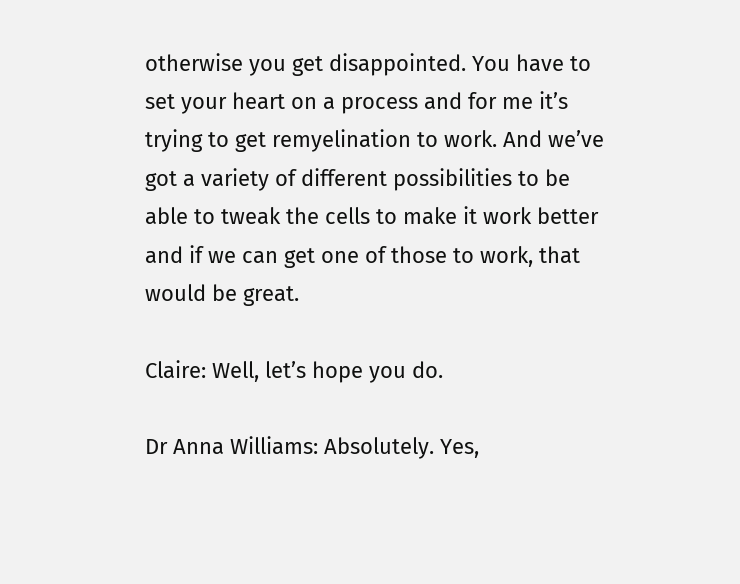otherwise you get disappointed. You have to set your heart on a process and for me it’s trying to get remyelination to work. And we’ve got a variety of different possibilities to be able to tweak the cells to make it work better and if we can get one of those to work, that would be great.

Claire: Well, let’s hope you do.

Dr Anna Williams: Absolutely. Yes,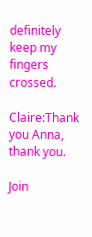definitely keep my fingers crossed.

Claire:Thank you Anna, thank you.

Join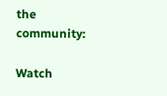the community:

Watch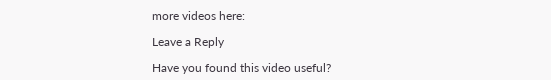more videos here:

Leave a Reply

Have you found this video useful?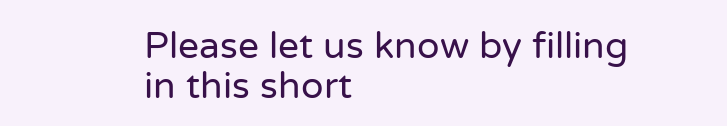Please let us know by filling in this short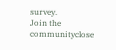survey.
Join the communityclose